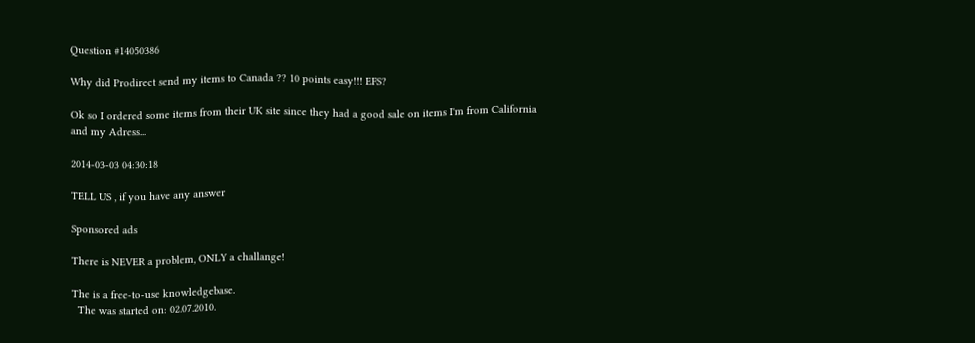Question #14050386

Why did Prodirect send my items to Canada ?? 10 points easy!!! EFS?

Ok so I ordered some items from their UK site since they had a good sale on items I'm from California and my Adress...

2014-03-03 04:30:18

TELL US , if you have any answer

Sponsored ads

There is NEVER a problem, ONLY a challange!

The is a free-to-use knowledgebase.
  The was started on: 02.07.2010.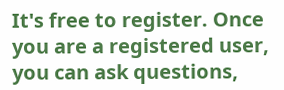It's free to register. Once you are a registered user, you can ask questions,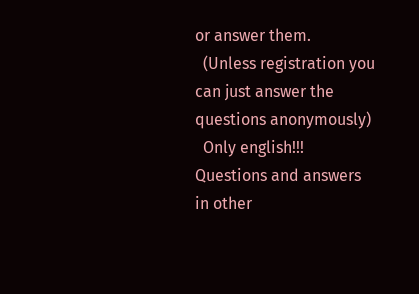or answer them.
  (Unless registration you can just answer the questions anonymously)
  Only english!!! Questions and answers in other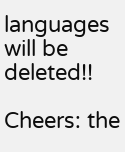languages will be deleted!!

Cheers: the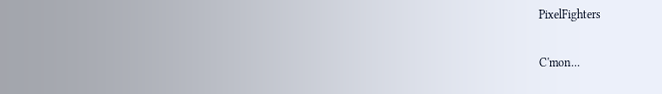PixelFighters


C'mon...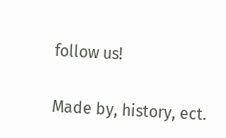follow us!

Made by, history, ect.